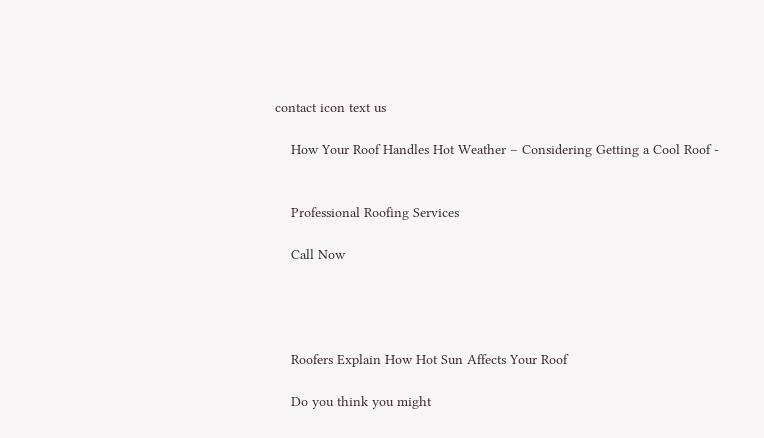contact icon text us

    How Your Roof Handles Hot Weather – Considering Getting a Cool Roof -


    Professional Roofing Services

    Call Now




    Roofers Explain How Hot Sun Affects Your Roof

    Do you think you might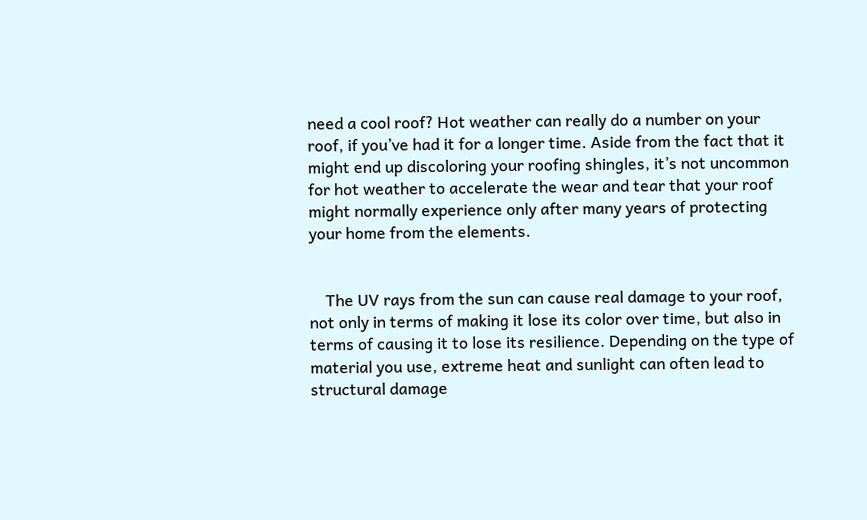need a cool roof? Hot weather can really do a number on your roof, if you’ve had it for a longer time. Aside from the fact that it might end up discoloring your roofing shingles, it’s not uncommon for hot weather to accelerate the wear and tear that your roof might normally experience only after many years of protecting your home from the elements.


    The UV rays from the sun can cause real damage to your roof, not only in terms of making it lose its color over time, but also in terms of causing it to lose its resilience. Depending on the type of material you use, extreme heat and sunlight can often lead to structural damage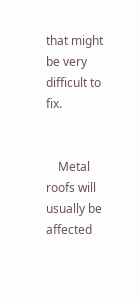that might be very difficult to fix.


    Metal roofs will usually be affected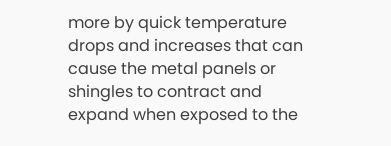more by quick temperature drops and increases that can cause the metal panels or shingles to contract and expand when exposed to the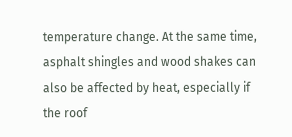temperature change. At the same time, asphalt shingles and wood shakes can also be affected by heat, especially if the roof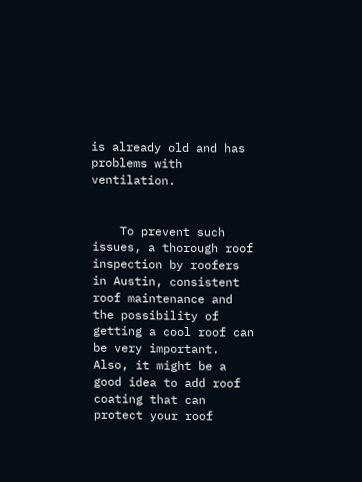is already old and has problems with ventilation.


    To prevent such issues, a thorough roof inspection by roofers in Austin, consistent roof maintenance and the possibility of getting a cool roof can be very important. Also, it might be a good idea to add roof coating that can protect your roof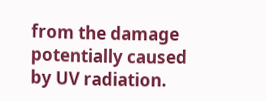from the damage potentially caused by UV radiation.